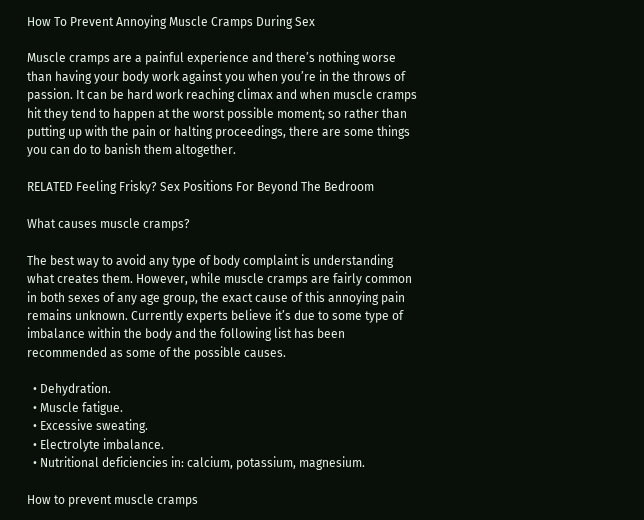How To Prevent Annoying Muscle Cramps During Sex

Muscle cramps are a painful experience and there’s nothing worse than having your body work against you when you’re in the throws of passion. It can be hard work reaching climax and when muscle cramps hit they tend to happen at the worst possible moment; so rather than putting up with the pain or halting proceedings, there are some things you can do to banish them altogether.

RELATED Feeling Frisky? Sex Positions For Beyond The Bedroom

What causes muscle cramps?

The best way to avoid any type of body complaint is understanding what creates them. However, while muscle cramps are fairly common in both sexes of any age group, the exact cause of this annoying pain remains unknown. Currently experts believe it’s due to some type of imbalance within the body and the following list has been recommended as some of the possible causes.

  • Dehydration.
  • Muscle fatigue.
  • Excessive sweating.
  • Electrolyte imbalance.
  • Nutritional deficiencies in: calcium, potassium, magnesium.

How to prevent muscle cramps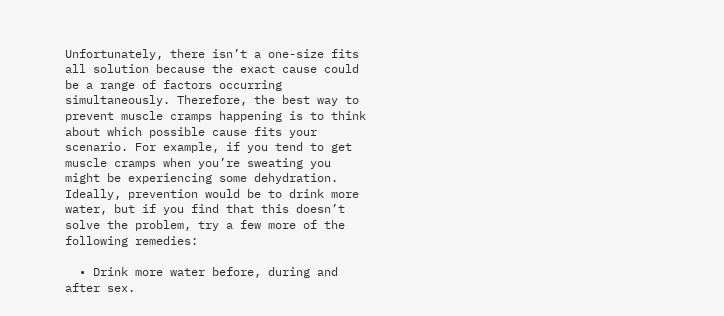Unfortunately, there isn’t a one-size fits all solution because the exact cause could be a range of factors occurring simultaneously. Therefore, the best way to prevent muscle cramps happening is to think about which possible cause fits your scenario. For example, if you tend to get muscle cramps when you’re sweating you might be experiencing some dehydration. Ideally, prevention would be to drink more water, but if you find that this doesn’t solve the problem, try a few more of the following remedies:

  • Drink more water before, during and after sex.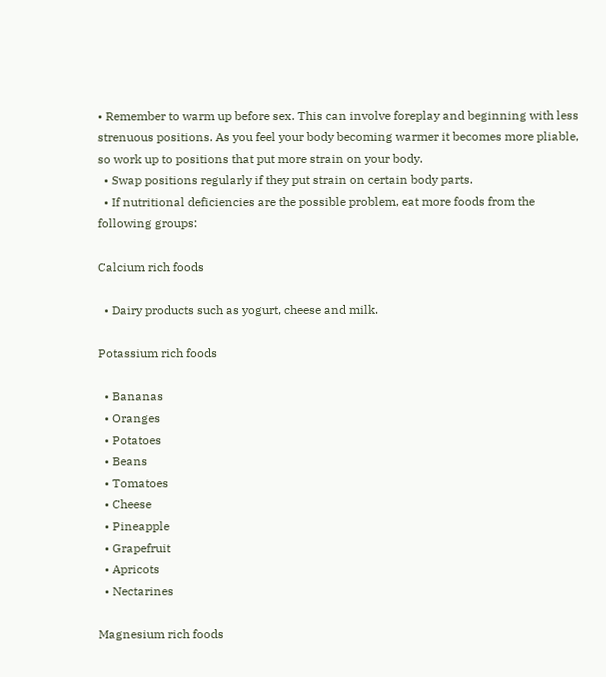• Remember to warm up before sex. This can involve foreplay and beginning with less strenuous positions. As you feel your body becoming warmer it becomes more pliable, so work up to positions that put more strain on your body.
  • Swap positions regularly if they put strain on certain body parts.
  • If nutritional deficiencies are the possible problem, eat more foods from the following groups:

Calcium rich foods

  • Dairy products such as yogurt, cheese and milk.

Potassium rich foods

  • Bananas
  • Oranges
  • Potatoes
  • Beans
  • Tomatoes
  • Cheese
  • Pineapple
  • Grapefruit
  • Apricots
  • Nectarines

Magnesium rich foods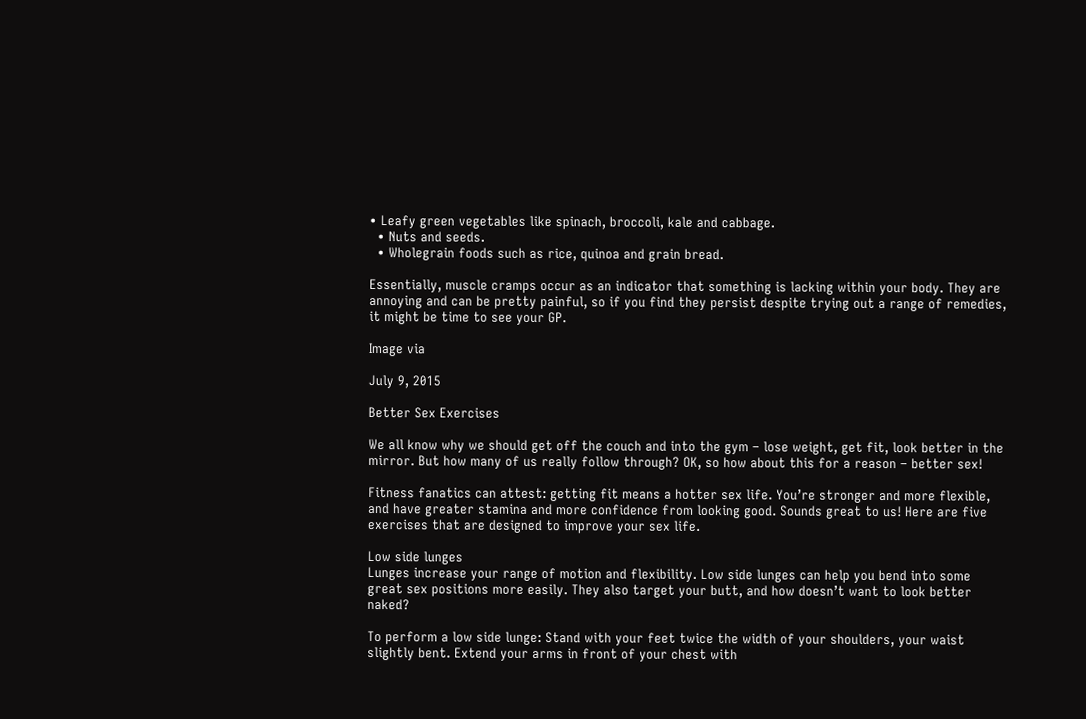• Leafy green vegetables like spinach, broccoli, kale and cabbage.
  • Nuts and seeds.
  • Wholegrain foods such as rice, quinoa and grain bread.

Essentially, muscle cramps occur as an indicator that something is lacking within your body. They are annoying and can be pretty painful, so if you find they persist despite trying out a range of remedies, it might be time to see your GP.

Image via

July 9, 2015

Better Sex Exercises

We all know why we should get off the couch and into the gym – lose weight, get fit, look better in the mirror. But how many of us really follow through? OK, so how about this for a reason – better sex!

Fitness fanatics can attest: getting fit means a hotter sex life. You’re stronger and more flexible, and have greater stamina and more confidence from looking good. Sounds great to us! Here are five exercises that are designed to improve your sex life.

Low side lunges
Lunges increase your range of motion and flexibility. Low side lunges can help you bend into some great sex positions more easily. They also target your butt, and how doesn’t want to look better naked?

To perform a low side lunge: Stand with your feet twice the width of your shoulders, your waist slightly bent. Extend your arms in front of your chest with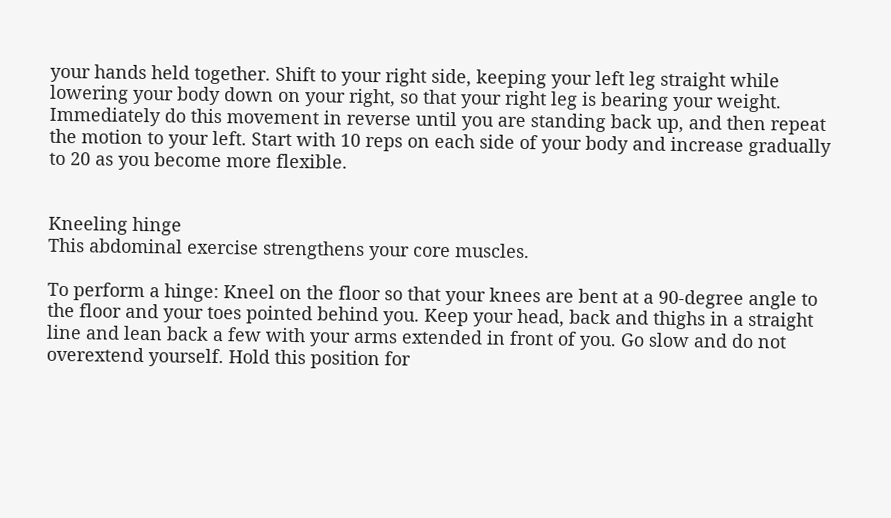your hands held together. Shift to your right side, keeping your left leg straight while lowering your body down on your right, so that your right leg is bearing your weight. Immediately do this movement in reverse until you are standing back up, and then repeat the motion to your left. Start with 10 reps on each side of your body and increase gradually to 20 as you become more flexible.


Kneeling hinge
This abdominal exercise strengthens your core muscles.

To perform a hinge: Kneel on the floor so that your knees are bent at a 90-degree angle to the floor and your toes pointed behind you. Keep your head, back and thighs in a straight line and lean back a few with your arms extended in front of you. Go slow and do not overextend yourself. Hold this position for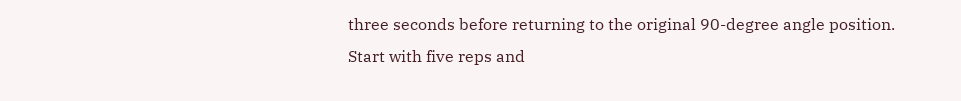three seconds before returning to the original 90-degree angle position. Start with five reps and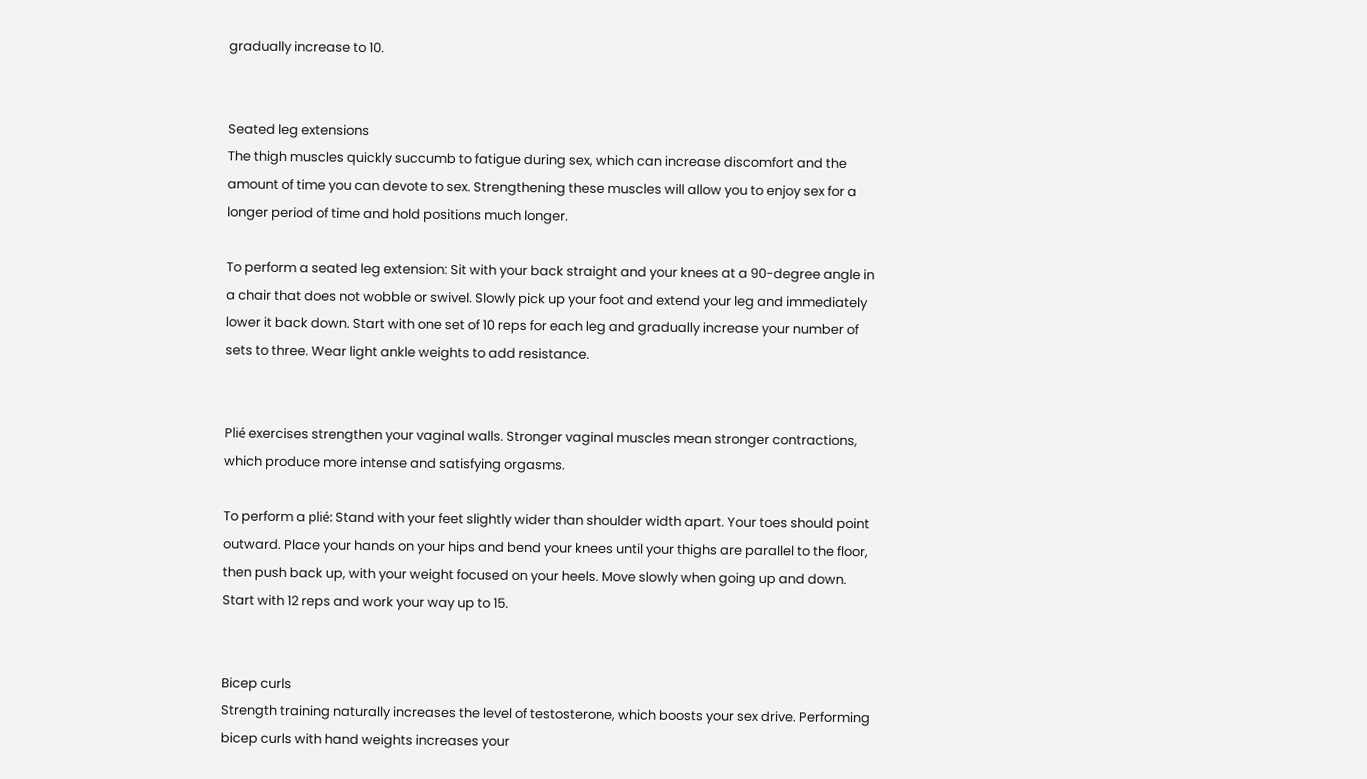gradually increase to 10.


Seated leg extensions
The thigh muscles quickly succumb to fatigue during sex, which can increase discomfort and the amount of time you can devote to sex. Strengthening these muscles will allow you to enjoy sex for a longer period of time and hold positions much longer.

To perform a seated leg extension: Sit with your back straight and your knees at a 90-degree angle in a chair that does not wobble or swivel. Slowly pick up your foot and extend your leg and immediately lower it back down. Start with one set of 10 reps for each leg and gradually increase your number of sets to three. Wear light ankle weights to add resistance.


Plié exercises strengthen your vaginal walls. Stronger vaginal muscles mean stronger contractions, which produce more intense and satisfying orgasms.

To perform a plié: Stand with your feet slightly wider than shoulder width apart. Your toes should point outward. Place your hands on your hips and bend your knees until your thighs are parallel to the floor, then push back up, with your weight focused on your heels. Move slowly when going up and down. Start with 12 reps and work your way up to 15.


Bicep curls
Strength training naturally increases the level of testosterone, which boosts your sex drive. Performing bicep curls with hand weights increases your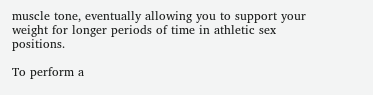muscle tone, eventually allowing you to support your weight for longer periods of time in athletic sex positions.

To perform a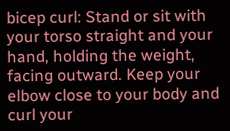bicep curl: Stand or sit with your torso straight and your hand, holding the weight, facing outward. Keep your elbow close to your body and curl your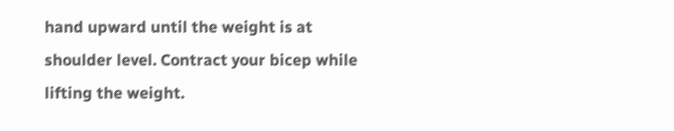hand upward until the weight is at shoulder level. Contract your bicep while lifting the weight.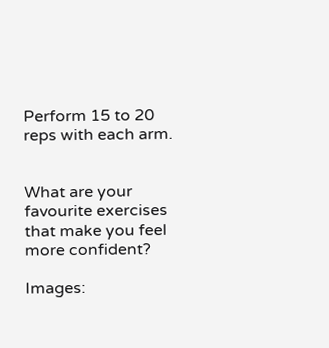Perform 15 to 20 reps with each arm.


What are your favourite exercises that make you feel more confident?

Images: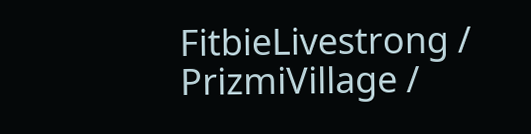FitbieLivestrong / PrizmiVillage /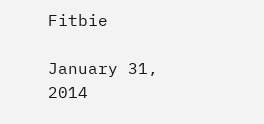Fitbie

January 31, 2014